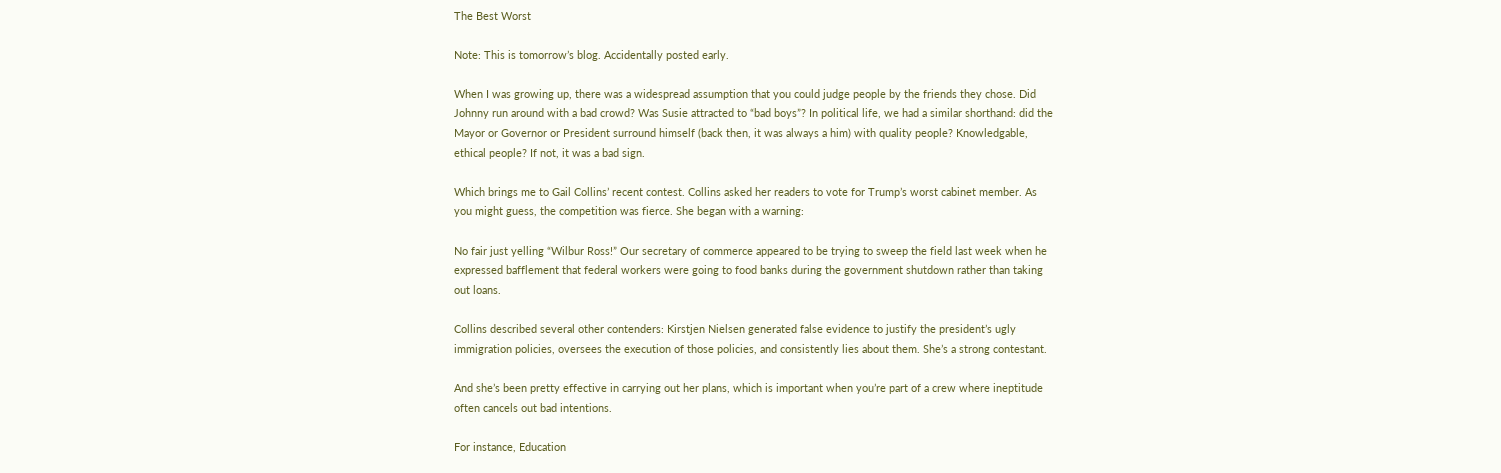The Best Worst

Note: This is tomorrow’s blog. Accidentally posted early.

When I was growing up, there was a widespread assumption that you could judge people by the friends they chose. Did Johnny run around with a bad crowd? Was Susie attracted to “bad boys”? In political life, we had a similar shorthand: did the Mayor or Governor or President surround himself (back then, it was always a him) with quality people? Knowledgable, ethical people? If not, it was a bad sign.

Which brings me to Gail Collins’ recent contest. Collins asked her readers to vote for Trump’s worst cabinet member. As you might guess, the competition was fierce. She began with a warning:

No fair just yelling “Wilbur Ross!” Our secretary of commerce appeared to be trying to sweep the field last week when he expressed bafflement that federal workers were going to food banks during the government shutdown rather than taking out loans.

Collins described several other contenders: Kirstjen Nielsen generated false evidence to justify the president’s ugly immigration policies, oversees the execution of those policies, and consistently lies about them. She’s a strong contestant.

And she’s been pretty effective in carrying out her plans, which is important when you’re part of a crew where ineptitude often cancels out bad intentions.

For instance, Education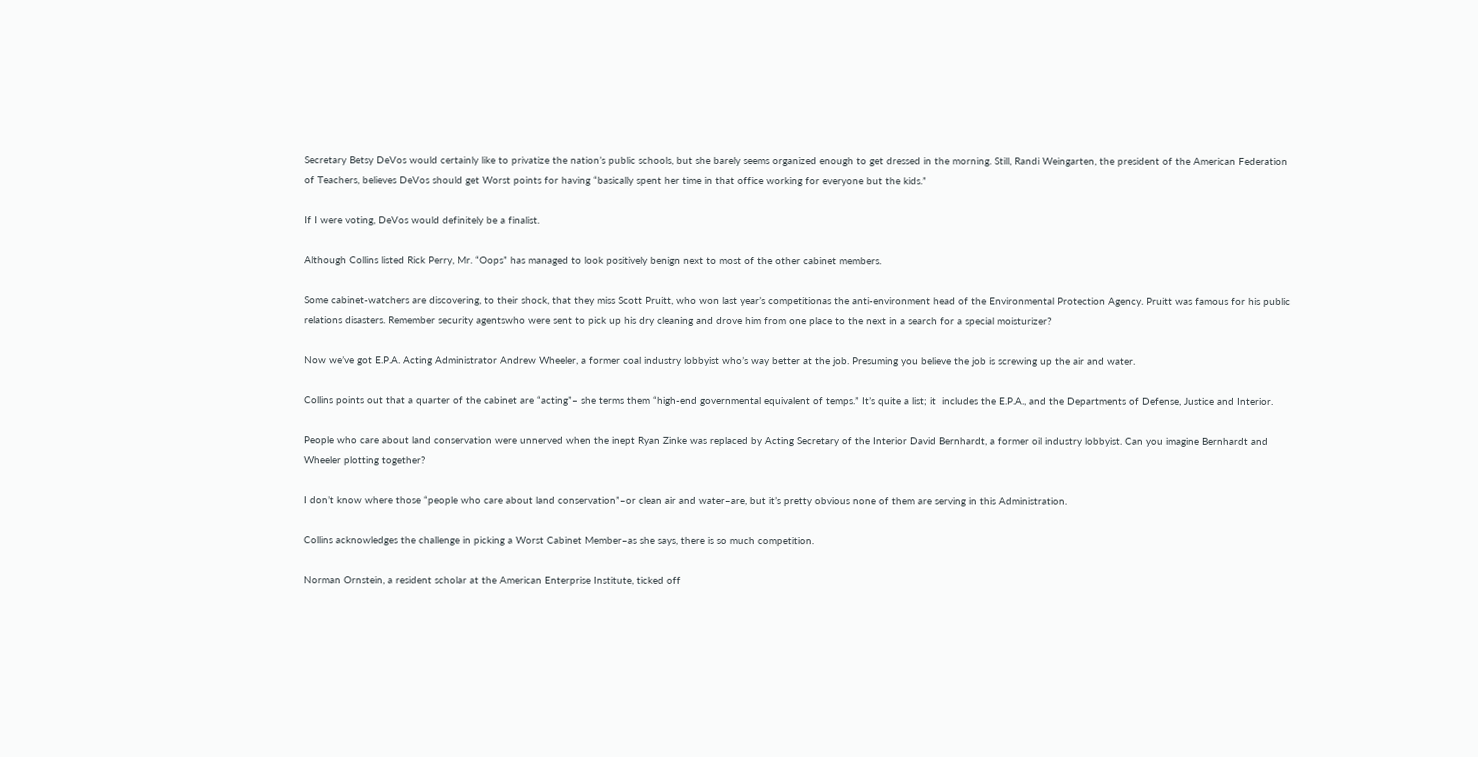Secretary Betsy DeVos would certainly like to privatize the nation’s public schools, but she barely seems organized enough to get dressed in the morning. Still, Randi Weingarten, the president of the American Federation of Teachers, believes DeVos should get Worst points for having “basically spent her time in that office working for everyone but the kids.”

If I were voting, DeVos would definitely be a finalist.

Although Collins listed Rick Perry, Mr. “Oops” has managed to look positively benign next to most of the other cabinet members.

Some cabinet-watchers are discovering, to their shock, that they miss Scott Pruitt, who won last year’s competitionas the anti-environment head of the Environmental Protection Agency. Pruitt was famous for his public relations disasters. Remember security agentswho were sent to pick up his dry cleaning and drove him from one place to the next in a search for a special moisturizer?

Now we’ve got E.P.A. Acting Administrator Andrew Wheeler, a former coal industry lobbyist who’s way better at the job. Presuming you believe the job is screwing up the air and water.

Collins points out that a quarter of the cabinet are “acting”– she terms them “high-end governmental equivalent of temps.” It’s quite a list; it  includes the E.P.A., and the Departments of Defense, Justice and Interior.

People who care about land conservation were unnerved when the inept Ryan Zinke was replaced by Acting Secretary of the Interior David Bernhardt, a former oil industry lobbyist. Can you imagine Bernhardt and Wheeler plotting together?

I don’t know where those “people who care about land conservation”–or clean air and water–are, but it’s pretty obvious none of them are serving in this Administration.

Collins acknowledges the challenge in picking a Worst Cabinet Member–as she says, there is so much competition.

Norman Ornstein, a resident scholar at the American Enterprise Institute, ticked off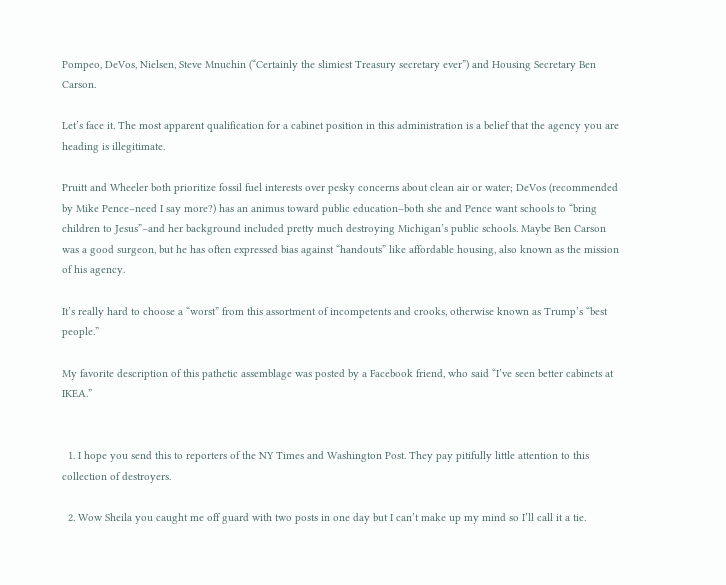Pompeo, DeVos, Nielsen, Steve Mnuchin (“Certainly the slimiest Treasury secretary ever”) and Housing Secretary Ben Carson.

Let’s face it. The most apparent qualification for a cabinet position in this administration is a belief that the agency you are heading is illegitimate.

Pruitt and Wheeler both prioritize fossil fuel interests over pesky concerns about clean air or water; DeVos (recommended by Mike Pence–need I say more?) has an animus toward public education–both she and Pence want schools to “bring children to Jesus”–and her background included pretty much destroying Michigan’s public schools. Maybe Ben Carson was a good surgeon, but he has often expressed bias against “handouts” like affordable housing, also known as the mission of his agency.

It’s really hard to choose a “worst” from this assortment of incompetents and crooks, otherwise known as Trump’s “best people.”

My favorite description of this pathetic assemblage was posted by a Facebook friend, who said “I’ve seen better cabinets at IKEA.”


  1. I hope you send this to reporters of the NY Times and Washington Post. They pay pitifully little attention to this collection of destroyers.

  2. Wow Sheila you caught me off guard with two posts in one day but I can’t make up my mind so I’ll call it a tie.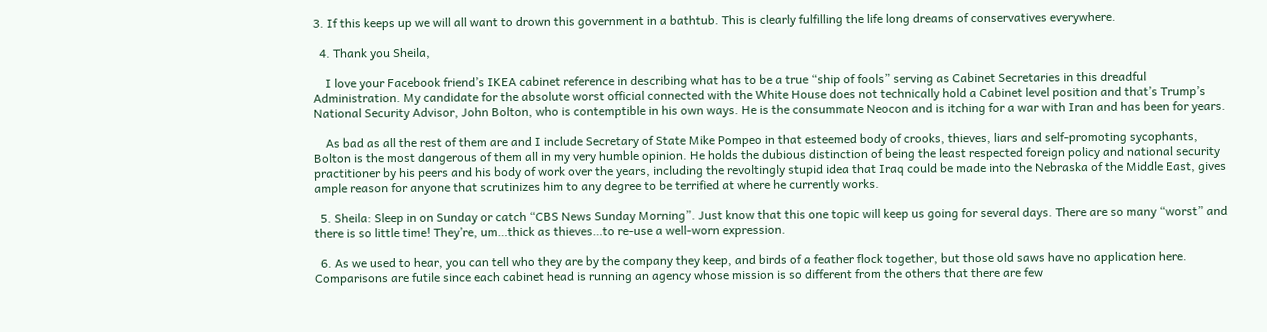3. If this keeps up we will all want to drown this government in a bathtub. This is clearly fulfilling the life long dreams of conservatives everywhere.

  4. Thank you Sheila,

    I love your Facebook friend’s IKEA cabinet reference in describing what has to be a true “ship of fools” serving as Cabinet Secretaries in this dreadful Administration. My candidate for the absolute worst official connected with the White House does not technically hold a Cabinet level position and that’s Trump’s National Security Advisor, John Bolton, who is contemptible in his own ways. He is the consummate Neocon and is itching for a war with Iran and has been for years.

    As bad as all the rest of them are and I include Secretary of State Mike Pompeo in that esteemed body of crooks, thieves, liars and self-promoting sycophants, Bolton is the most dangerous of them all in my very humble opinion. He holds the dubious distinction of being the least respected foreign policy and national security practitioner by his peers and his body of work over the years, including the revoltingly stupid idea that Iraq could be made into the Nebraska of the Middle East, gives ample reason for anyone that scrutinizes him to any degree to be terrified at where he currently works.

  5. Sheila: Sleep in on Sunday or catch “CBS News Sunday Morning”. Just know that this one topic will keep us going for several days. There are so many “worst” and there is so little time! They’re, um…thick as thieves…to re-use a well-worn expression.

  6. As we used to hear, you can tell who they are by the company they keep, and birds of a feather flock together, but those old saws have no application here. Comparisons are futile since each cabinet head is running an agency whose mission is so different from the others that there are few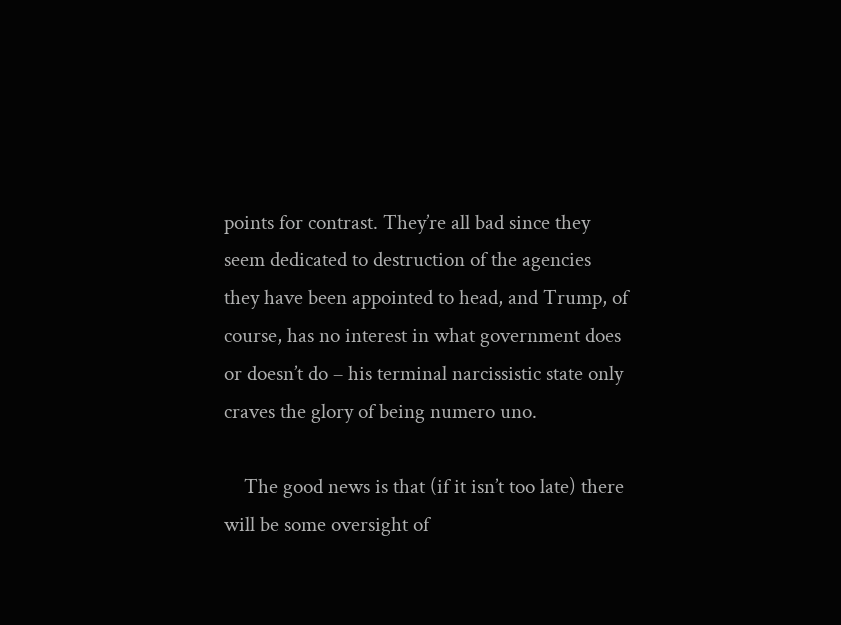points for contrast. They’re all bad since they seem dedicated to destruction of the agencies they have been appointed to head, and Trump, of course, has no interest in what government does or doesn’t do – his terminal narcissistic state only craves the glory of being numero uno.

    The good news is that (if it isn’t too late) there will be some oversight of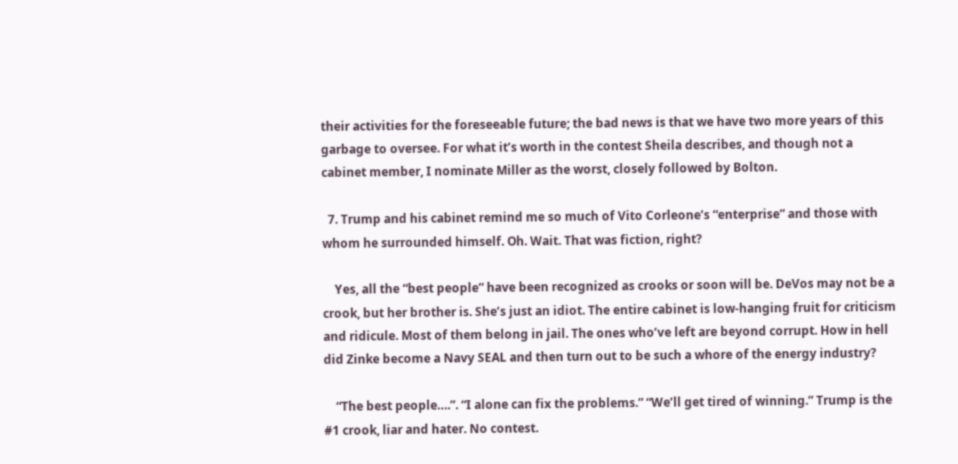their activities for the foreseeable future; the bad news is that we have two more years of this garbage to oversee. For what it’s worth in the contest Sheila describes, and though not a cabinet member, I nominate Miller as the worst, closely followed by Bolton.

  7. Trump and his cabinet remind me so much of Vito Corleone’s “enterprise” and those with whom he surrounded himself. Oh. Wait. That was fiction, right?

    Yes, all the “best people” have been recognized as crooks or soon will be. DeVos may not be a crook, but her brother is. She’s just an idiot. The entire cabinet is low-hanging fruit for criticism and ridicule. Most of them belong in jail. The ones who’ve left are beyond corrupt. How in hell did Zinke become a Navy SEAL and then turn out to be such a whore of the energy industry?

    “The best people….”. “I alone can fix the problems.” “We’ll get tired of winning.” Trump is the #1 crook, liar and hater. No contest.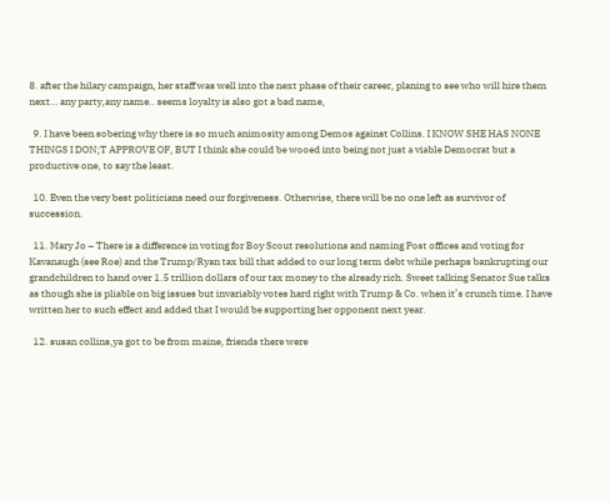8. after the hilary campaign, her staff was well into the next phase of their career, planing to see who will hire them next… any party,any name.. seems loyalty is also got a bad name,

  9. I have been sobering why there is so much animosity among Demos against Collins. I KNOW SHE HAS NONE THINGS I DON;T APPROVE OF, BUT I think she could be wooed into being not just a viable Democrat but a productive one, to say the least.

  10. Even the very best politicians need our forgiveness. Otherwise, there will be no one left as survivor of succession.

  11. Mary Jo – There is a difference in voting for Boy Scout resolutions and naming Post offices and voting for Kavanaugh (see Roe) and the Trump/Ryan tax bill that added to our long term debt while perhaps bankrupting our grandchildren to hand over 1.5 trillion dollars of our tax money to the already rich. Sweet talking Senator Sue talks as though she is pliable on big issues but invariably votes hard right with Trump & Co. when it’s crunch time. I have written her to such effect and added that I would be supporting her opponent next year.

  12. susan collins,ya got to be from maine, friends there were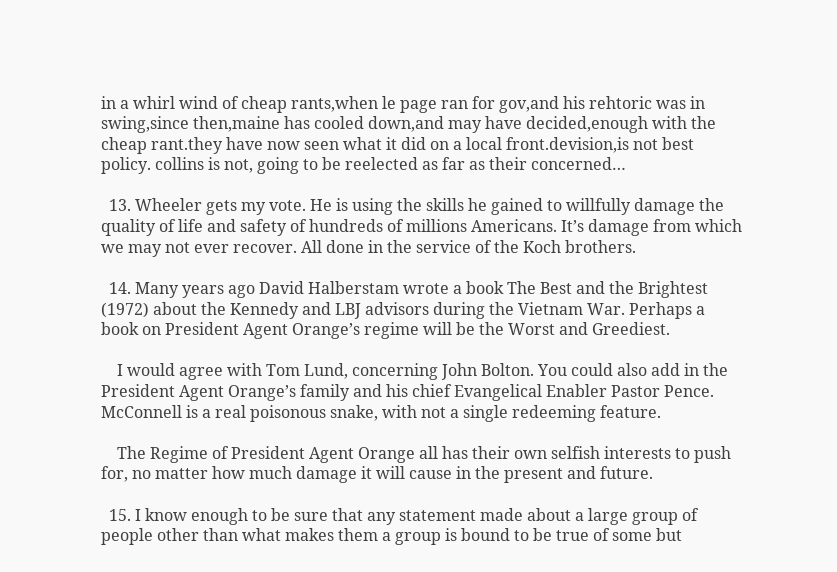in a whirl wind of cheap rants,when le page ran for gov,and his rehtoric was in swing,since then,maine has cooled down,and may have decided,enough with the cheap rant.they have now seen what it did on a local front.devision,is not best policy. collins is not, going to be reelected as far as their concerned…

  13. Wheeler gets my vote. He is using the skills he gained to willfully damage the quality of life and safety of hundreds of millions Americans. It’s damage from which we may not ever recover. All done in the service of the Koch brothers.

  14. Many years ago David Halberstam wrote a book The Best and the Brightest (1972) about the Kennedy and LBJ advisors during the Vietnam War. Perhaps a book on President Agent Orange’s regime will be the Worst and Greediest.

    I would agree with Tom Lund, concerning John Bolton. You could also add in the President Agent Orange’s family and his chief Evangelical Enabler Pastor Pence. McConnell is a real poisonous snake, with not a single redeeming feature.

    The Regime of President Agent Orange all has their own selfish interests to push for, no matter how much damage it will cause in the present and future.

  15. I know enough to be sure that any statement made about a large group of people other than what makes them a group is bound to be true of some but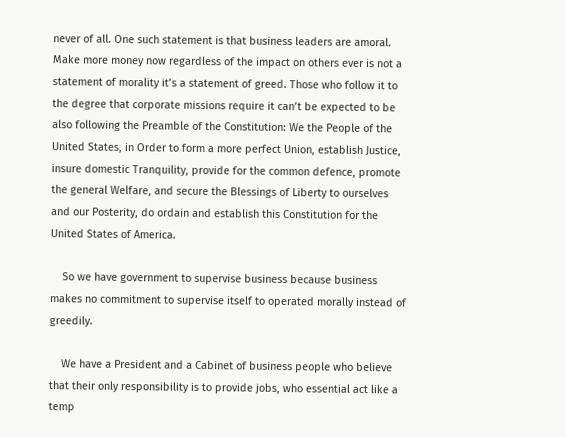never of all. One such statement is that business leaders are amoral. Make more money now regardless of the impact on others ever is not a statement of morality it’s a statement of greed. Those who follow it to the degree that corporate missions require it can’t be expected to be also following the Preamble of the Constitution: We the People of the United States, in Order to form a more perfect Union, establish Justice, insure domestic Tranquility, provide for the common defence, promote the general Welfare, and secure the Blessings of Liberty to ourselves and our Posterity, do ordain and establish this Constitution for the United States of America.

    So we have government to supervise business because business makes no commitment to supervise itself to operated morally instead of greedily.

    We have a President and a Cabinet of business people who believe that their only responsibility is to provide jobs, who essential act like a temp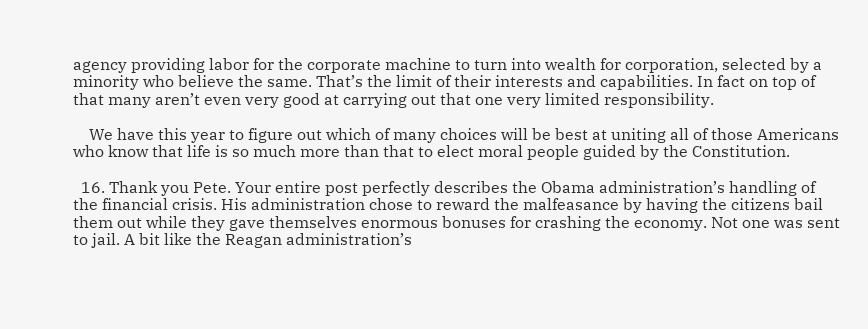agency providing labor for the corporate machine to turn into wealth for corporation, selected by a minority who believe the same. That’s the limit of their interests and capabilities. In fact on top of that many aren’t even very good at carrying out that one very limited responsibility.

    We have this year to figure out which of many choices will be best at uniting all of those Americans who know that life is so much more than that to elect moral people guided by the Constitution.

  16. Thank you Pete. Your entire post perfectly describes the Obama administration’s handling of the financial crisis. His administration chose to reward the malfeasance by having the citizens bail them out while they gave themselves enormous bonuses for crashing the economy. Not one was sent to jail. A bit like the Reagan administration’s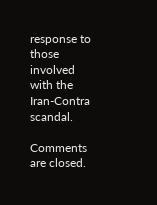response to those involved with the Iran-Contra scandal.

Comments are closed.